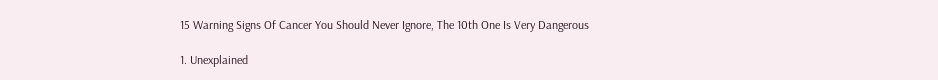15 Warning Signs Of Cancer You Should Never Ignore, The 10th One Is Very Dangerous

1. Unexplained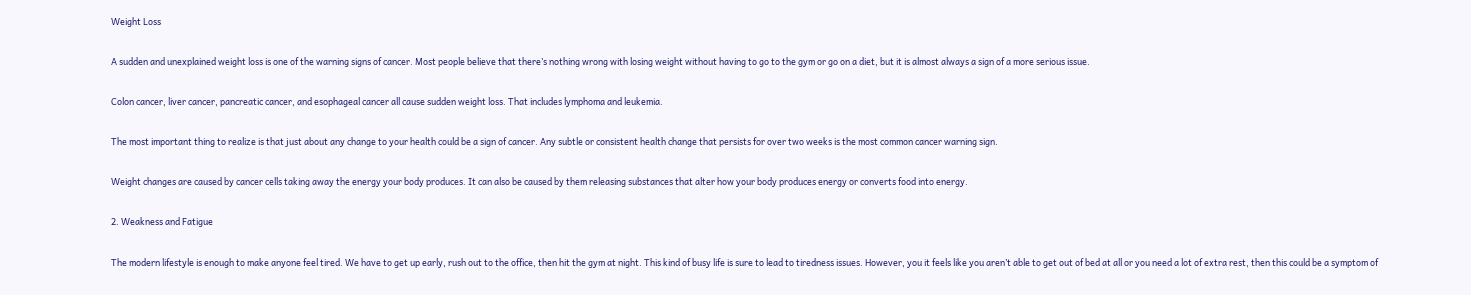Weight Loss

A sudden and unexplained weight loss is one of the warning signs of cancer. Most people believe that there’s nothing wrong with losing weight without having to go to the gym or go on a diet, but it is almost always a sign of a more serious issue.

Colon cancer, liver cancer, pancreatic cancer, and esophageal cancer all cause sudden weight loss. That includes lymphoma and leukemia.

The most important thing to realize is that just about any change to your health could be a sign of cancer. Any subtle or consistent health change that persists for over two weeks is the most common cancer warning sign.

Weight changes are caused by cancer cells taking away the energy your body produces. It can also be caused by them releasing substances that alter how your body produces energy or converts food into energy.

2. Weakness and Fatigue

The modern lifestyle is enough to make anyone feel tired. We have to get up early, rush out to the office, then hit the gym at night. This kind of busy life is sure to lead to tiredness issues. However, you it feels like you aren’t able to get out of bed at all or you need a lot of extra rest, then this could be a symptom of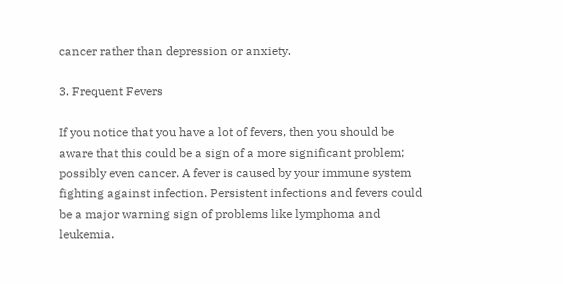cancer rather than depression or anxiety.

3. Frequent Fevers

If you notice that you have a lot of fevers, then you should be aware that this could be a sign of a more significant problem; possibly even cancer. A fever is caused by your immune system fighting against infection. Persistent infections and fevers could be a major warning sign of problems like lymphoma and leukemia.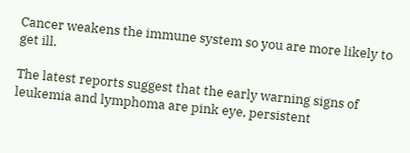Cancer weakens the immune system so you are more likely to get ill.

The latest reports suggest that the early warning signs of leukemia and lymphoma are pink eye, persistent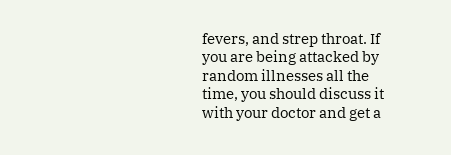fevers, and strep throat. If you are being attacked by random illnesses all the time, you should discuss it with your doctor and get a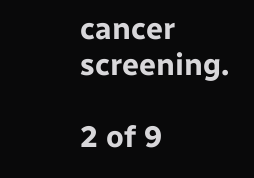cancer screening.

2 of 9